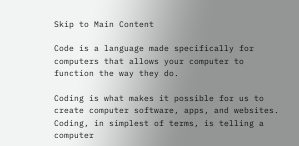Skip to Main Content

Code is a language made specifically for computers that allows your computer to function the way they do.

Coding is what makes it possible for us to create computer software, apps, and websites. Coding, in simplest of terms, is telling a computer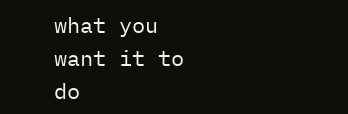what you want it to do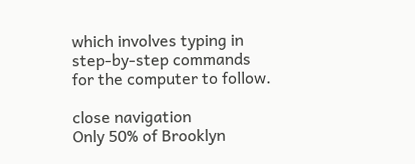which involves typing in step-by-step commands for the computer to follow.

close navigation
Only 50% of Brooklyn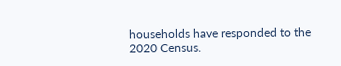households have responded to the 2020 Census.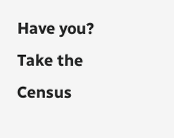Have you?
Take the Census